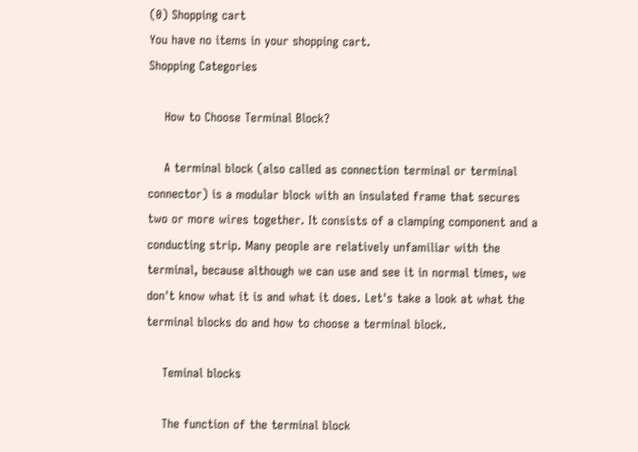(0) Shopping cart
You have no items in your shopping cart.
Shopping Categories

    How to Choose Terminal Block?

    A terminal block (also called as connection terminal or terminal connector) is a modular block with an insulated frame that secures two or more wires together. It consists of a clamping component and a conducting strip. Many people are relatively unfamiliar with the terminal, because although we can use and see it in normal times, we don't know what it is and what it does. Let's take a look at what the terminal blocks do and how to choose a terminal block.

    Teminal blocks

    The function of the terminal block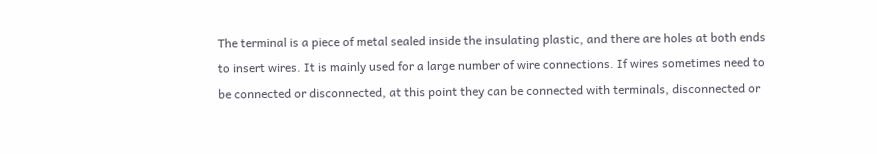The terminal is a piece of metal sealed inside the insulating plastic, and there are holes at both ends to insert wires. It is mainly used for a large number of wire connections. If wires sometimes need to be connected or disconnected, at this point they can be connected with terminals, disconnected or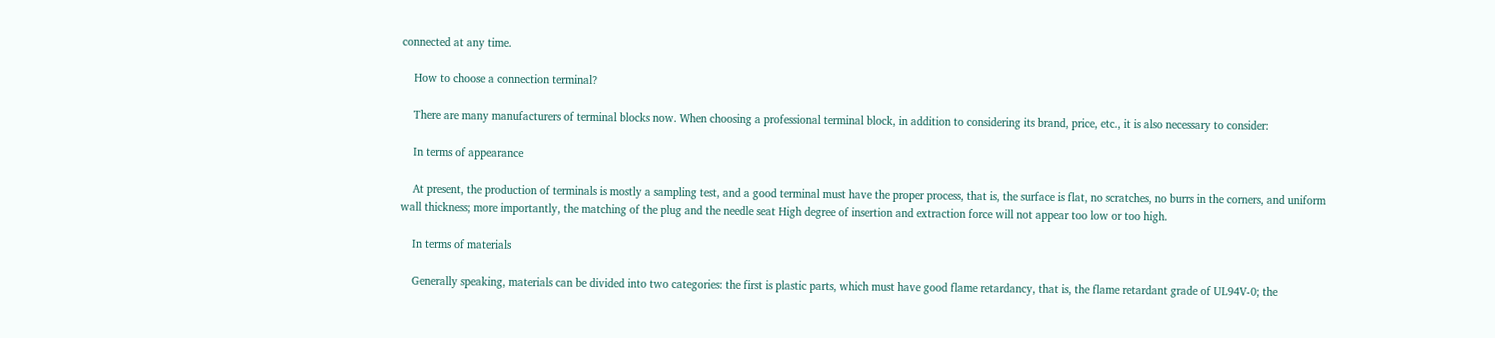connected at any time.

    How to choose a connection terminal?

    There are many manufacturers of terminal blocks now. When choosing a professional terminal block, in addition to considering its brand, price, etc., it is also necessary to consider:

    In terms of appearance

    At present, the production of terminals is mostly a sampling test, and a good terminal must have the proper process, that is, the surface is flat, no scratches, no burrs in the corners, and uniform wall thickness; more importantly, the matching of the plug and the needle seat High degree of insertion and extraction force will not appear too low or too high.

    In terms of materials

    Generally speaking, materials can be divided into two categories: the first is plastic parts, which must have good flame retardancy, that is, the flame retardant grade of UL94V-0; the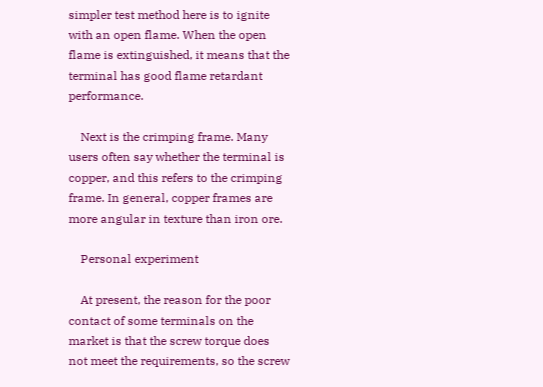simpler test method here is to ignite with an open flame. When the open flame is extinguished, it means that the terminal has good flame retardant performance.

    Next is the crimping frame. Many users often say whether the terminal is copper, and this refers to the crimping frame. In general, copper frames are more angular in texture than iron ore.

    Personal experiment

    At present, the reason for the poor contact of some terminals on the market is that the screw torque does not meet the requirements, so the screw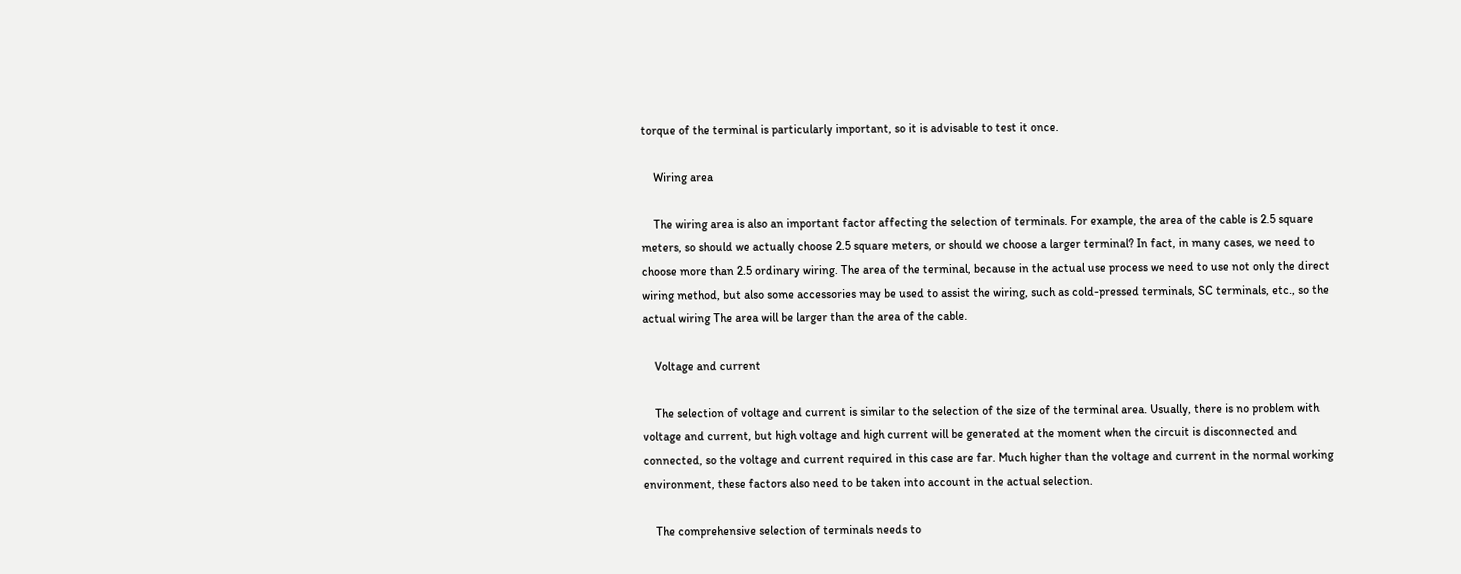torque of the terminal is particularly important, so it is advisable to test it once.

    Wiring area

    The wiring area is also an important factor affecting the selection of terminals. For example, the area of the cable is 2.5 square meters, so should we actually choose 2.5 square meters, or should we choose a larger terminal? In fact, in many cases, we need to choose more than 2.5 ordinary wiring. The area of the terminal, because in the actual use process we need to use not only the direct wiring method, but also some accessories may be used to assist the wiring, such as cold-pressed terminals, SC terminals, etc., so the actual wiring The area will be larger than the area of the cable.

    Voltage and current

    The selection of voltage and current is similar to the selection of the size of the terminal area. Usually, there is no problem with voltage and current, but high voltage and high current will be generated at the moment when the circuit is disconnected and connected, so the voltage and current required in this case are far. Much higher than the voltage and current in the normal working environment, these factors also need to be taken into account in the actual selection.

    The comprehensive selection of terminals needs to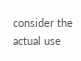consider the actual use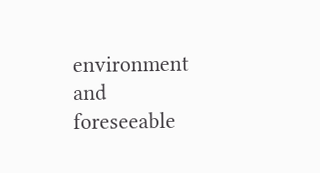environment and foreseeable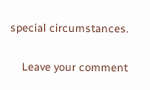special circumstances.

    Leave your comment